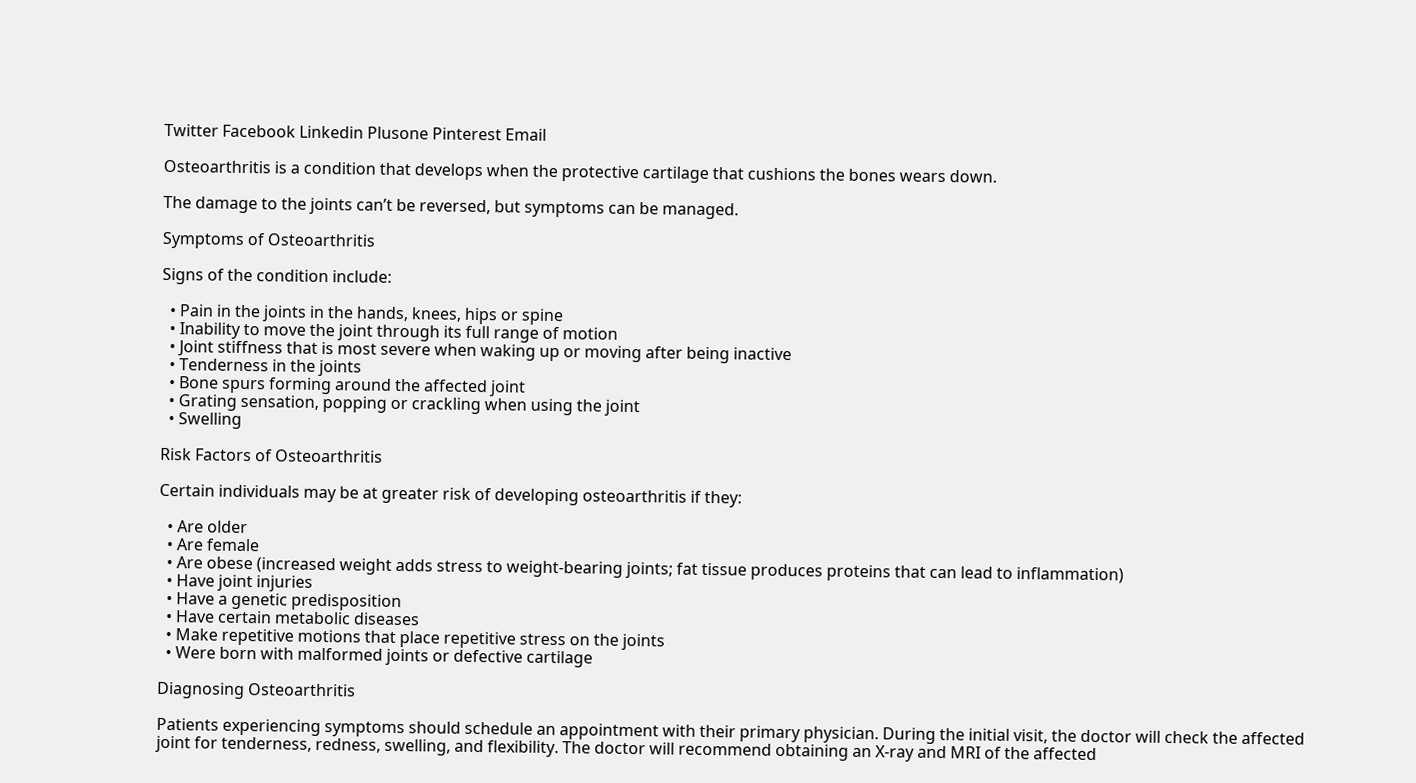Twitter Facebook Linkedin Plusone Pinterest Email

Osteoarthritis is a condition that develops when the protective cartilage that cushions the bones wears down.

The damage to the joints can’t be reversed, but symptoms can be managed.

Symptoms of Osteoarthritis

Signs of the condition include:

  • Pain in the joints in the hands, knees, hips or spine
  • Inability to move the joint through its full range of motion
  • Joint stiffness that is most severe when waking up or moving after being inactive
  • Tenderness in the joints
  • Bone spurs forming around the affected joint
  • Grating sensation, popping or crackling when using the joint
  • Swelling

Risk Factors of Osteoarthritis

Certain individuals may be at greater risk of developing osteoarthritis if they:

  • Are older
  • Are female
  • Are obese (increased weight adds stress to weight-bearing joints; fat tissue produces proteins that can lead to inflammation)
  • Have joint injuries
  • Have a genetic predisposition
  • Have certain metabolic diseases
  • Make repetitive motions that place repetitive stress on the joints
  • Were born with malformed joints or defective cartilage

Diagnosing Osteoarthritis

Patients experiencing symptoms should schedule an appointment with their primary physician. During the initial visit, the doctor will check the affected joint for tenderness, redness, swelling, and flexibility. The doctor will recommend obtaining an X-ray and MRI of the affected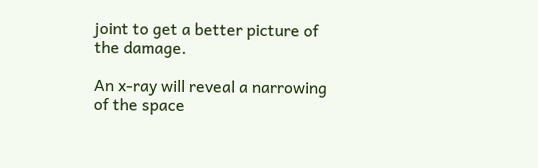joint to get a better picture of the damage.

An x-ray will reveal a narrowing of the space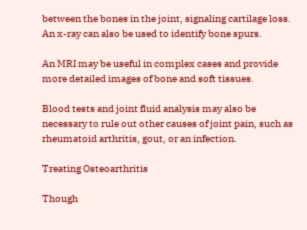between the bones in the joint, signaling cartilage loss. An x-ray can also be used to identify bone spurs.

An MRI may be useful in complex cases and provide more detailed images of bone and soft tissues.

Blood tests and joint fluid analysis may also be necessary to rule out other causes of joint pain, such as rheumatoid arthritis, gout, or an infection.

Treating Osteoarthritis

Though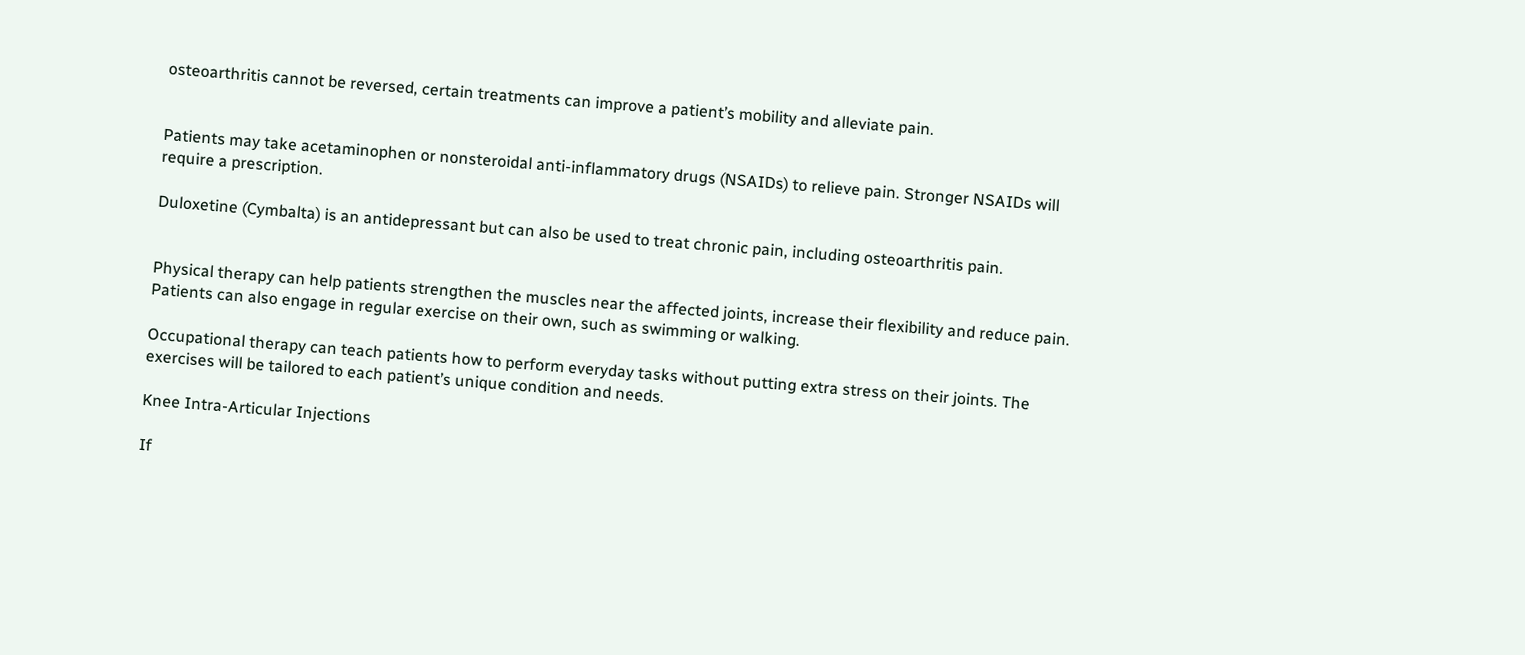osteoarthritis cannot be reversed, certain treatments can improve a patient’s mobility and alleviate pain.


Patients may take acetaminophen or nonsteroidal anti-inflammatory drugs (NSAIDs) to relieve pain. Stronger NSAIDs will require a prescription.

Duloxetine (Cymbalta) is an antidepressant but can also be used to treat chronic pain, including osteoarthritis pain.


Physical therapy can help patients strengthen the muscles near the affected joints, increase their flexibility and reduce pain. Patients can also engage in regular exercise on their own, such as swimming or walking.

Occupational therapy can teach patients how to perform everyday tasks without putting extra stress on their joints. The exercises will be tailored to each patient’s unique condition and needs.

Knee Intra-Articular Injections

If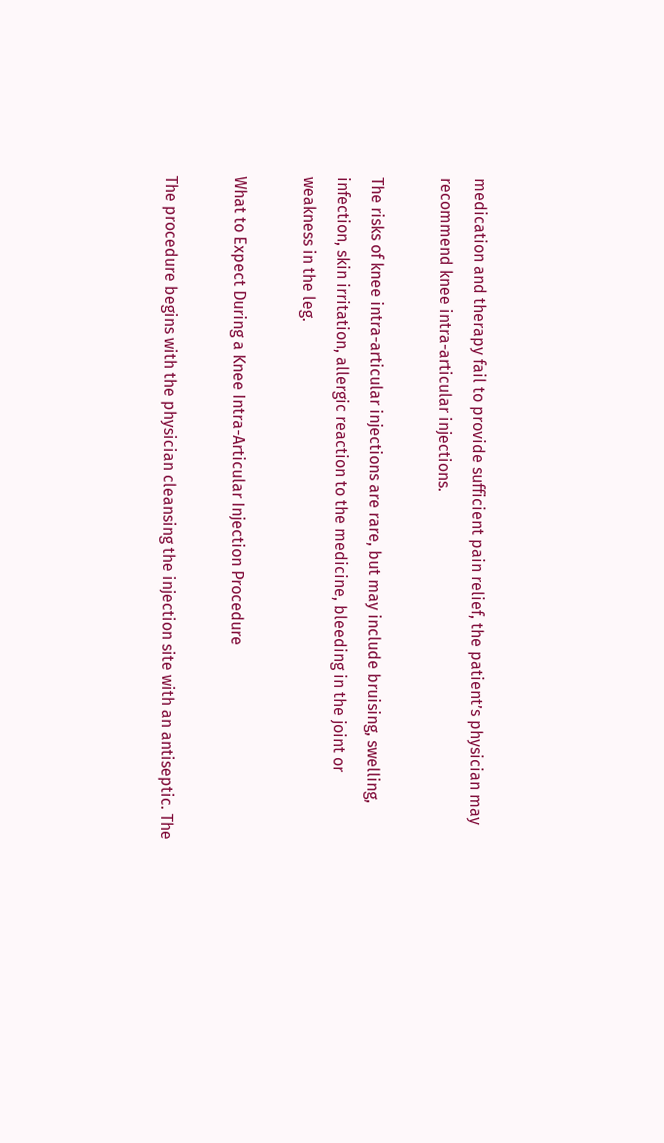medication and therapy fail to provide sufficient pain relief, the patient’s physician may recommend knee intra-articular injections.

The risks of knee intra-articular injections are rare, but may include bruising, swelling, infection, skin irritation, allergic reaction to the medicine, bleeding in the joint or weakness in the leg.

What to Expect During a Knee Intra-Articular Injection Procedure

The procedure begins with the physician cleansing the injection site with an antiseptic. The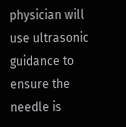physician will use ultrasonic guidance to ensure the needle is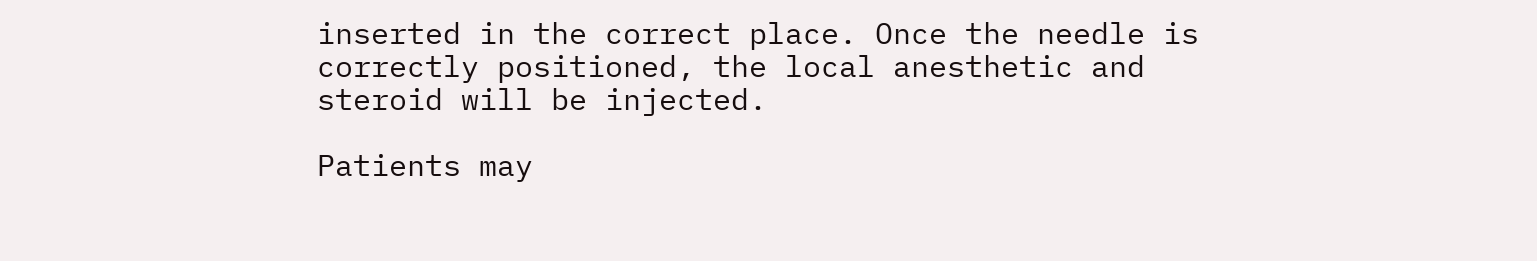inserted in the correct place. Once the needle is correctly positioned, the local anesthetic and steroid will be injected.

Patients may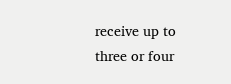receive up to three or four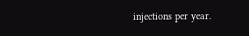injections per year.